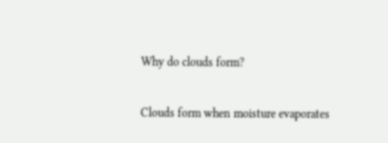Why do clouds form?

Clouds form when moisture evaporates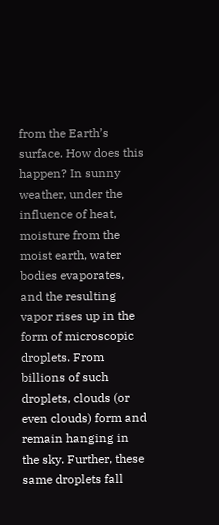from the Earth’s surface. How does this happen? In sunny weather, under the influence of heat, moisture from the moist earth, water bodies evaporates, and the resulting vapor rises up in the form of microscopic droplets. From billions of such droplets, clouds (or even clouds) form and remain hanging in the sky. Further, these same droplets fall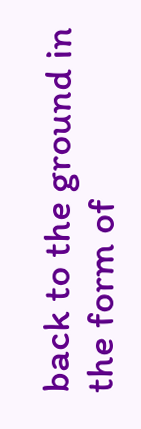back to the ground in the form of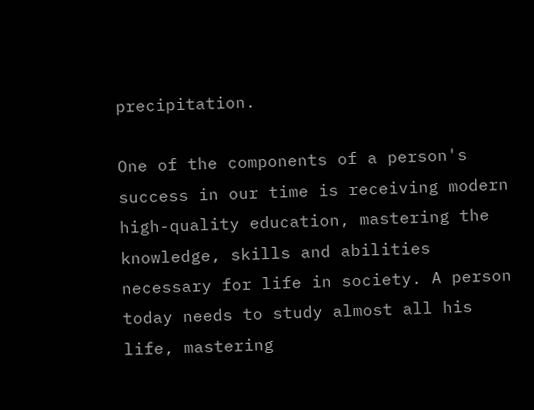precipitation.

One of the components of a person's success in our time is receiving modern high-quality education, mastering the knowledge, skills and abilities necessary for life in society. A person today needs to study almost all his life, mastering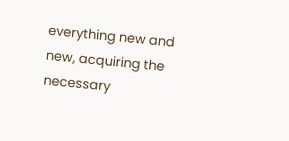everything new and new, acquiring the necessary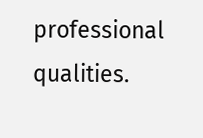professional qualities.